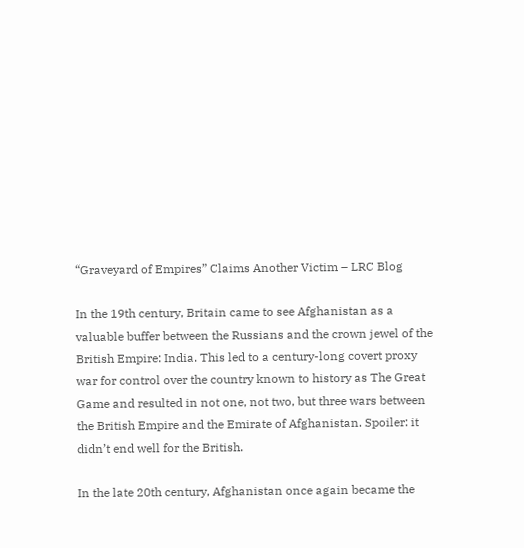“Graveyard of Empires” Claims Another Victim – LRC Blog

In the 19th century, Britain came to see Afghanistan as a valuable buffer between the Russians and the crown jewel of the British Empire: India. This led to a century-long covert proxy war for control over the country known to history as The Great Game and resulted in not one, not two, but three wars between the British Empire and the Emirate of Afghanistan. Spoiler: it didn’t end well for the British.

In the late 20th century, Afghanistan once again became the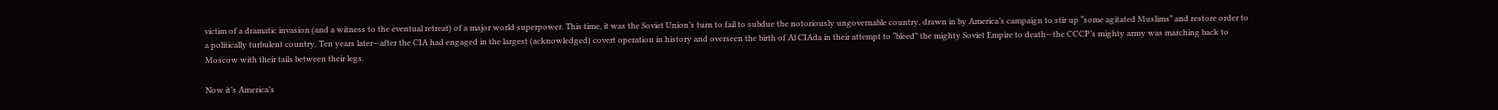victim of a dramatic invasion (and a witness to the eventual retreat) of a major world superpower. This time, it was the Soviet Union’s turn to fail to subdue the notoriously ungovernable country, drawn in by America’s campaign to stir up “some agitated Muslims” and restore order to a politically turbulent country. Ten years later—after the CIA had engaged in the largest (acknowledged) covert operation in history and overseen the birth of Al CIAda in their attempt to “bleed” the mighty Soviet Empire to death—the CCCP’s mighty army was marching back to Moscow with their tails between their legs.

Now it’s America’s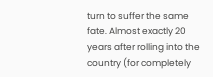turn to suffer the same fate. Almost exactly 20 years after rolling into the country (for completely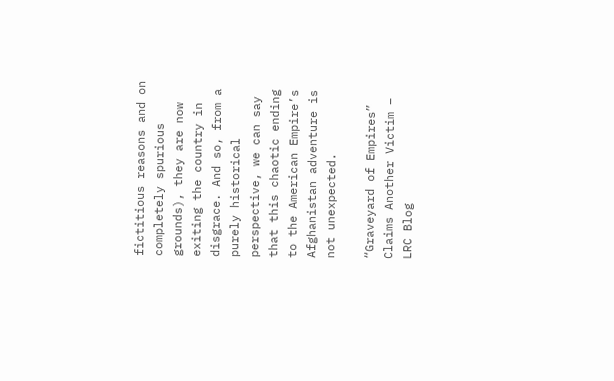fictitious reasons and on completely spurious grounds), they are now exiting the country in disgrace. And so, from a purely historical perspective, we can say that this chaotic ending to the American Empire’s Afghanistan adventure is not unexpected.

“Graveyard of Empires” Claims Another Victim – LRC Blog